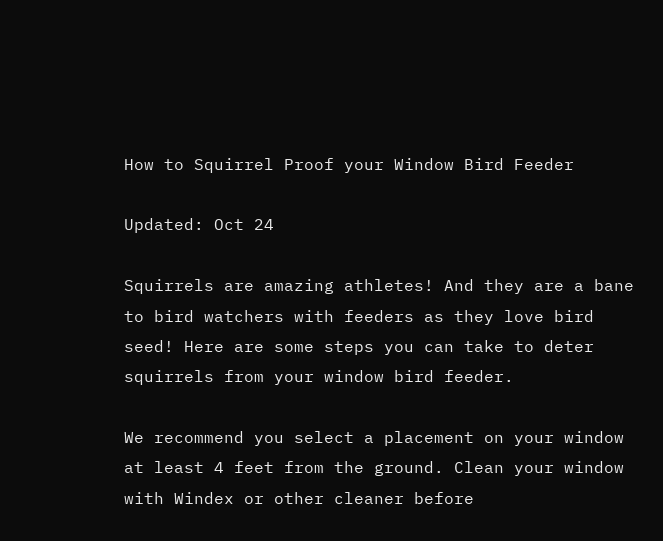How to Squirrel Proof your Window Bird Feeder

Updated: Oct 24

Squirrels are amazing athletes! And they are a bane to bird watchers with feeders as they love bird seed! Here are some steps you can take to deter squirrels from your window bird feeder.

We recommend you select a placement on your window at least 4 feet from the ground. Clean your window with Windex or other cleaner before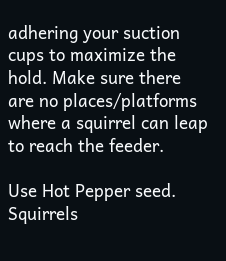adhering your suction cups to maximize the hold. Make sure there are no places/platforms where a squirrel can leap to reach the feeder.

Use Hot Pepper seed. Squirrels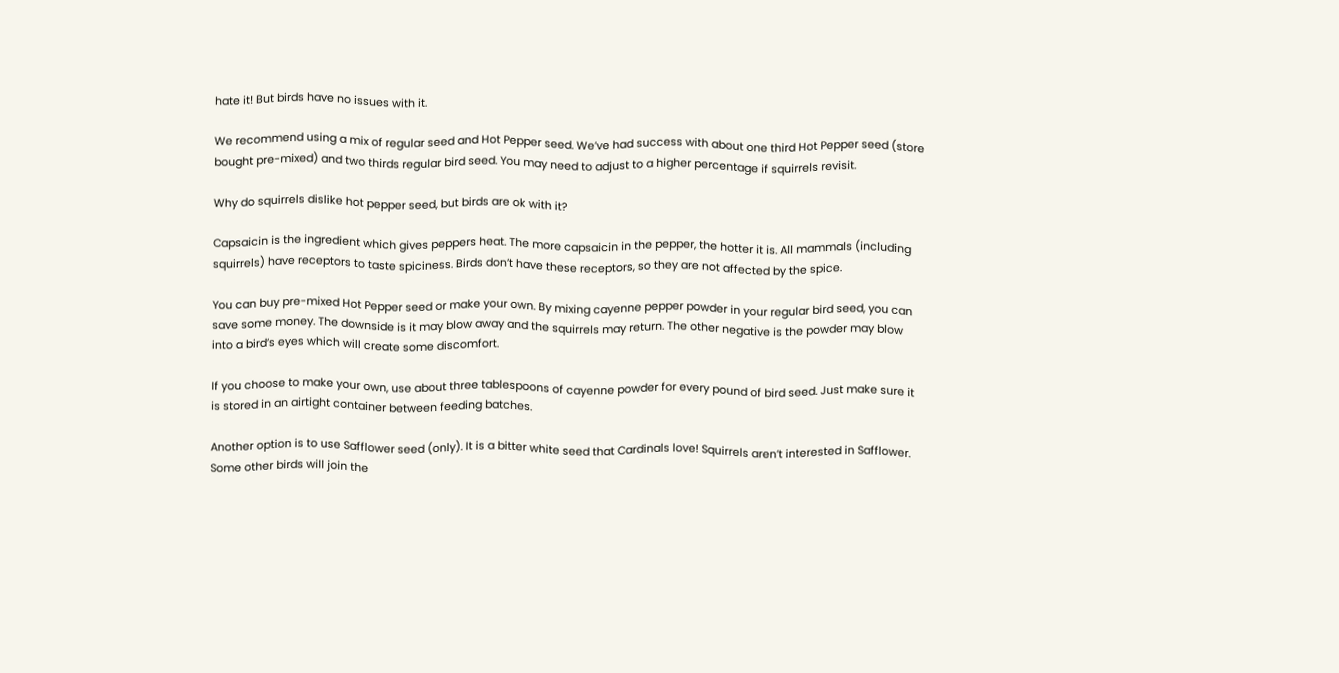hate it! But birds have no issues with it.

We recommend using a mix of regular seed and Hot Pepper seed. We’ve had success with about one third Hot Pepper seed (store bought pre-mixed) and two thirds regular bird seed. You may need to adjust to a higher percentage if squirrels revisit.

Why do squirrels dislike hot pepper seed, but birds are ok with it?

Capsaicin is the ingredient which gives peppers heat. The more capsaicin in the pepper, the hotter it is. All mammals (including squirrels) have receptors to taste spiciness. Birds don’t have these receptors, so they are not affected by the spice.

You can buy pre-mixed Hot Pepper seed or make your own. By mixing cayenne pepper powder in your regular bird seed, you can save some money. The downside is it may blow away and the squirrels may return. The other negative is the powder may blow into a bird’s eyes which will create some discomfort.

If you choose to make your own, use about three tablespoons of cayenne powder for every pound of bird seed. Just make sure it is stored in an airtight container between feeding batches.

Another option is to use Safflower seed (only). It is a bitter white seed that Cardinals love! Squirrels aren’t interested in Safflower. Some other birds will join the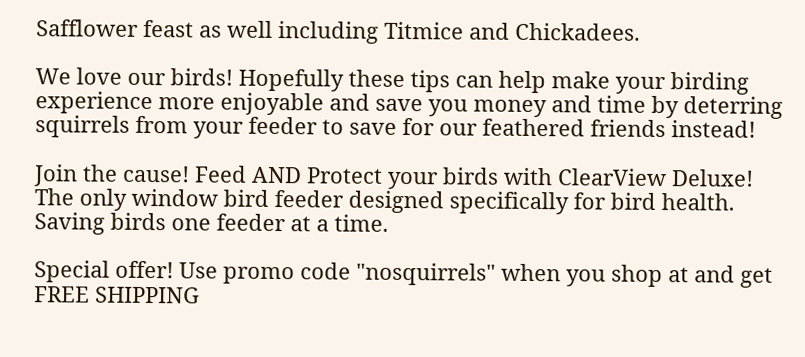Safflower feast as well including Titmice and Chickadees.

We love our birds! Hopefully these tips can help make your birding experience more enjoyable and save you money and time by deterring squirrels from your feeder to save for our feathered friends instead!

Join the cause! Feed AND Protect your birds with ClearView Deluxe! The only window bird feeder designed specifically for bird health. Saving birds one feeder at a time.

Special offer! Use promo code "nosquirrels" when you shop at and get FREE SHIPPING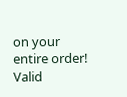on your entire order! Valid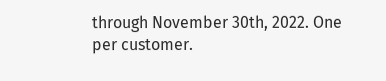through November 30th, 2022. One per customer.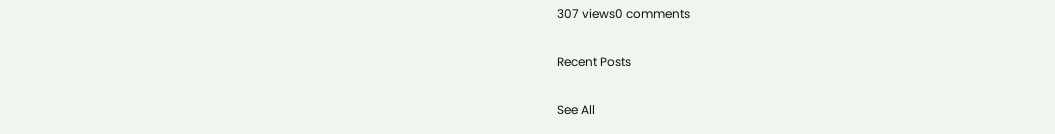307 views0 comments

Recent Posts

See All